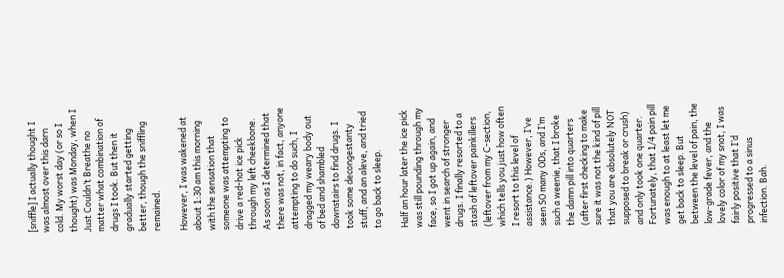[sniffle] I actually thought I was almost over this darn cold. My worst day (or so I thought) was Monday, when I Just Couldn’t Breathe no matter what combination of drugs I took. But then it gradually started getting better, though the sniffling remained.

However, I was wakened at about 1:30 am this morning with the sensation that someone was attempting to drive a red-hot ice pick through my left cheekbone. As soon as I determined that there was not, in fact, anyone attempting to do such, I dragged my weary body out of bed and shambled downstairs to find drugs. I took some decongestanty stuff, and an aleve, and tried to go back to sleep.

Half an hour later the ice pick was still pounding through my face, so I got up again, and went in search of stronger drugs. I finally resorted to a stash of leftover painkillers (leftover from my C-section, which tells you just how often I resort to this level of assistance.) However, I’ve seen SO many ODs, and I’m such a weenie, that I broke the damn pill into quarters (after first checking to make sure it was not the kind of pill that you are absolutely NOT supposed to break or crush) and only took one quarter. Fortunately, that 1/4 pain pill was enough to at least let me get back to sleep. But between the level of pain, the low-grade fever, and the lovely color of my snot, I was fairly positive that I’d progressed to a sinus infection. Bah.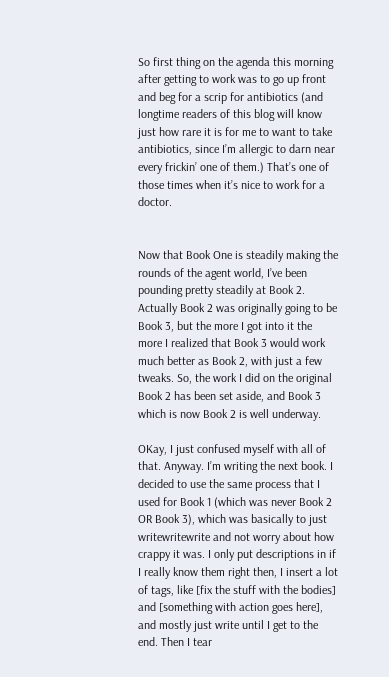So first thing on the agenda this morning after getting to work was to go up front and beg for a scrip for antibiotics (and longtime readers of this blog will know just how rare it is for me to want to take antibiotics, since I’m allergic to darn near every frickin’ one of them.) That’s one of those times when it’s nice to work for a doctor.


Now that Book One is steadily making the rounds of the agent world, I’ve been pounding pretty steadily at Book 2. Actually Book 2 was originally going to be Book 3, but the more I got into it the more I realized that Book 3 would work much better as Book 2, with just a few tweaks. So, the work I did on the original Book 2 has been set aside, and Book 3 which is now Book 2 is well underway.

OKay, I just confused myself with all of that. Anyway. I’m writing the next book. I decided to use the same process that I used for Book 1 (which was never Book 2 OR Book 3), which was basically to just writewritewrite and not worry about how crappy it was. I only put descriptions in if I really know them right then, I insert a lot of tags, like [fix the stuff with the bodies] and [something with action goes here], and mostly just write until I get to the end. Then I tear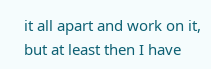it all apart and work on it, but at least then I have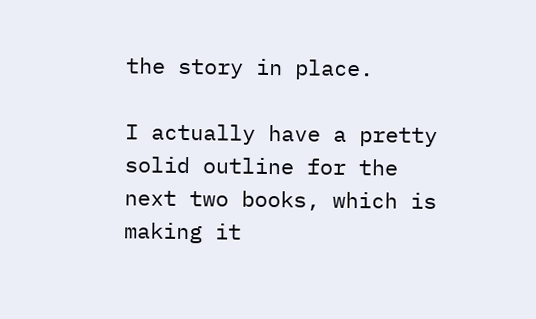the story in place.

I actually have a pretty solid outline for the next two books, which is making it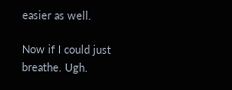easier as well.

Now if I could just breathe. Ugh.